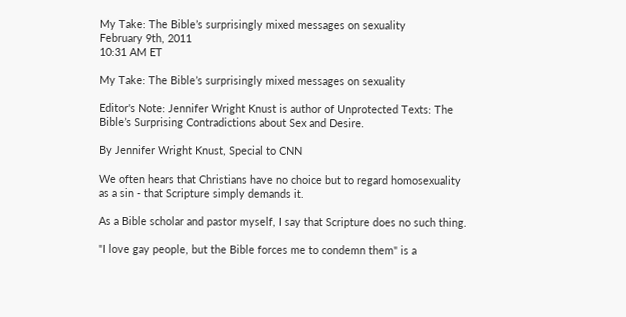My Take: The Bible’s surprisingly mixed messages on sexuality
February 9th, 2011
10:31 AM ET

My Take: The Bible’s surprisingly mixed messages on sexuality

Editor's Note: Jennifer Wright Knust is author of Unprotected Texts: The Bible’s Surprising Contradictions about Sex and Desire.

By Jennifer Wright Knust, Special to CNN

We often hears that Christians have no choice but to regard homosexuality as a sin - that Scripture simply demands it.

As a Bible scholar and pastor myself, I say that Scripture does no such thing.

"I love gay people, but the Bible forces me to condemn them" is a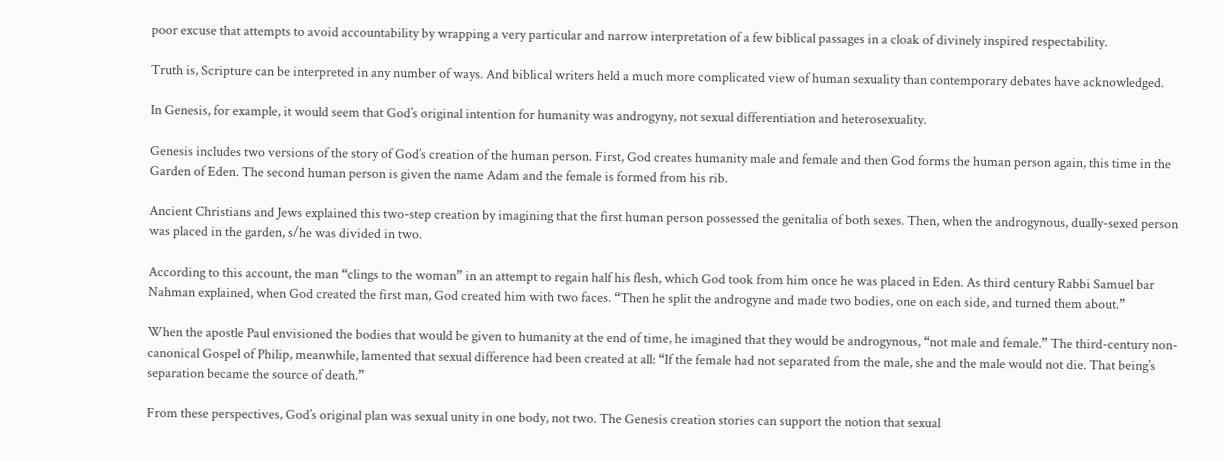poor excuse that attempts to avoid accountability by wrapping a very particular and narrow interpretation of a few biblical passages in a cloak of divinely inspired respectability.

Truth is, Scripture can be interpreted in any number of ways. And biblical writers held a much more complicated view of human sexuality than contemporary debates have acknowledged.

In Genesis, for example, it would seem that God’s original intention for humanity was androgyny, not sexual differentiation and heterosexuality.

Genesis includes two versions of the story of God’s creation of the human person. First, God creates humanity male and female and then God forms the human person again, this time in the Garden of Eden. The second human person is given the name Adam and the female is formed from his rib.

Ancient Christians and Jews explained this two-step creation by imagining that the first human person possessed the genitalia of both sexes. Then, when the androgynous, dually-sexed person was placed in the garden, s/he was divided in two.

According to this account, the man “clings to the woman” in an attempt to regain half his flesh, which God took from him once he was placed in Eden. As third century Rabbi Samuel bar Nahman explained, when God created the first man, God created him with two faces. “Then he split the androgyne and made two bodies, one on each side, and turned them about.”

When the apostle Paul envisioned the bodies that would be given to humanity at the end of time, he imagined that they would be androgynous, “not male and female.” The third-century non-canonical Gospel of Philip, meanwhile, lamented that sexual difference had been created at all: “If the female had not separated from the male, she and the male would not die. That being’s separation became the source of death.”

From these perspectives, God’s original plan was sexual unity in one body, not two. The Genesis creation stories can support the notion that sexual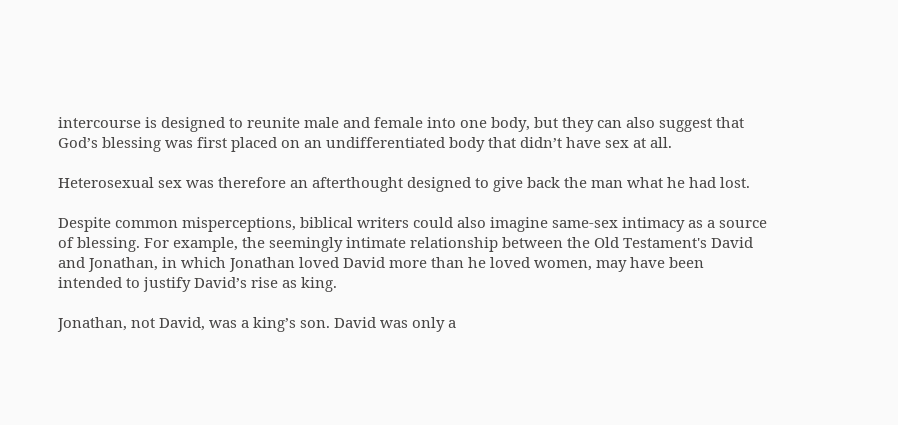intercourse is designed to reunite male and female into one body, but they can also suggest that God’s blessing was first placed on an undifferentiated body that didn’t have sex at all.

Heterosexual sex was therefore an afterthought designed to give back the man what he had lost.

Despite common misperceptions, biblical writers could also imagine same-sex intimacy as a source of blessing. For example, the seemingly intimate relationship between the Old Testament's David and Jonathan, in which Jonathan loved David more than he loved women, may have been intended to justify David’s rise as king.

Jonathan, not David, was a king’s son. David was only a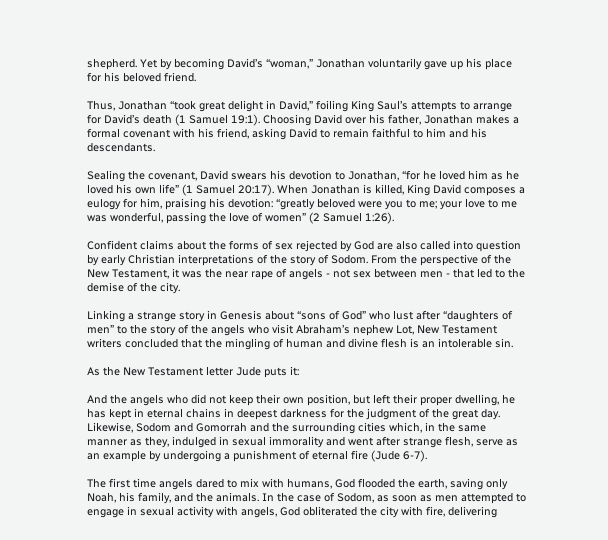shepherd. Yet by becoming David’s “woman,” Jonathan voluntarily gave up his place for his beloved friend.

Thus, Jonathan “took great delight in David,” foiling King Saul’s attempts to arrange for David’s death (1 Samuel 19:1). Choosing David over his father, Jonathan makes a formal covenant with his friend, asking David to remain faithful to him and his descendants.

Sealing the covenant, David swears his devotion to Jonathan, “for he loved him as he loved his own life” (1 Samuel 20:17). When Jonathan is killed, King David composes a eulogy for him, praising his devotion: “greatly beloved were you to me; your love to me was wonderful, passing the love of women” (2 Samuel 1:26).

Confident claims about the forms of sex rejected by God are also called into question by early Christian interpretations of the story of Sodom. From the perspective of the New Testament, it was the near rape of angels - not sex between men - that led to the demise of the city.

Linking a strange story in Genesis about “sons of God” who lust after “daughters of men” to the story of the angels who visit Abraham’s nephew Lot, New Testament writers concluded that the mingling of human and divine flesh is an intolerable sin.

As the New Testament letter Jude puts it:

And the angels who did not keep their own position, but left their proper dwelling, he has kept in eternal chains in deepest darkness for the judgment of the great day. Likewise, Sodom and Gomorrah and the surrounding cities which, in the same manner as they, indulged in sexual immorality and went after strange flesh, serve as an example by undergoing a punishment of eternal fire (Jude 6-7).

The first time angels dared to mix with humans, God flooded the earth, saving only Noah, his family, and the animals. In the case of Sodom, as soon as men attempted to engage in sexual activity with angels, God obliterated the city with fire, delivering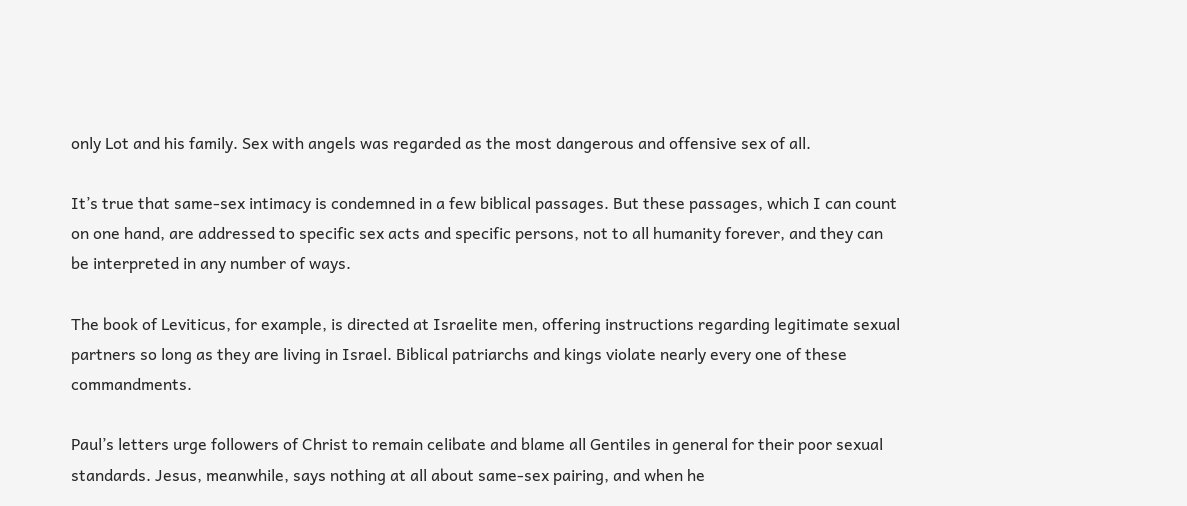only Lot and his family. Sex with angels was regarded as the most dangerous and offensive sex of all.

It’s true that same-sex intimacy is condemned in a few biblical passages. But these passages, which I can count on one hand, are addressed to specific sex acts and specific persons, not to all humanity forever, and they can be interpreted in any number of ways.

The book of Leviticus, for example, is directed at Israelite men, offering instructions regarding legitimate sexual partners so long as they are living in Israel. Biblical patriarchs and kings violate nearly every one of these commandments.

Paul’s letters urge followers of Christ to remain celibate and blame all Gentiles in general for their poor sexual standards. Jesus, meanwhile, says nothing at all about same-sex pairing, and when he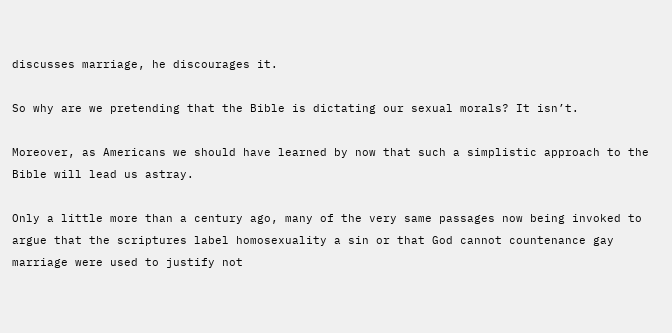discusses marriage, he discourages it.

So why are we pretending that the Bible is dictating our sexual morals? It isn’t.

Moreover, as Americans we should have learned by now that such a simplistic approach to the Bible will lead us astray.

Only a little more than a century ago, many of the very same passages now being invoked to argue that the scriptures label homosexuality a sin or that God cannot countenance gay marriage were used to justify not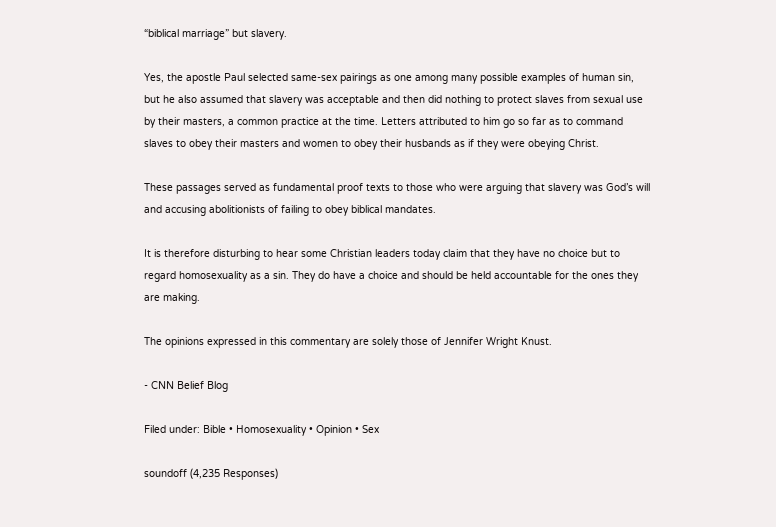“biblical marriage” but slavery.

Yes, the apostle Paul selected same-sex pairings as one among many possible examples of human sin, but he also assumed that slavery was acceptable and then did nothing to protect slaves from sexual use by their masters, a common practice at the time. Letters attributed to him go so far as to command slaves to obey their masters and women to obey their husbands as if they were obeying Christ.

These passages served as fundamental proof texts to those who were arguing that slavery was God’s will and accusing abolitionists of failing to obey biblical mandates.

It is therefore disturbing to hear some Christian leaders today claim that they have no choice but to regard homosexuality as a sin. They do have a choice and should be held accountable for the ones they are making.

The opinions expressed in this commentary are solely those of Jennifer Wright Knust.

- CNN Belief Blog

Filed under: Bible • Homosexuality • Opinion • Sex

soundoff (4,235 Responses)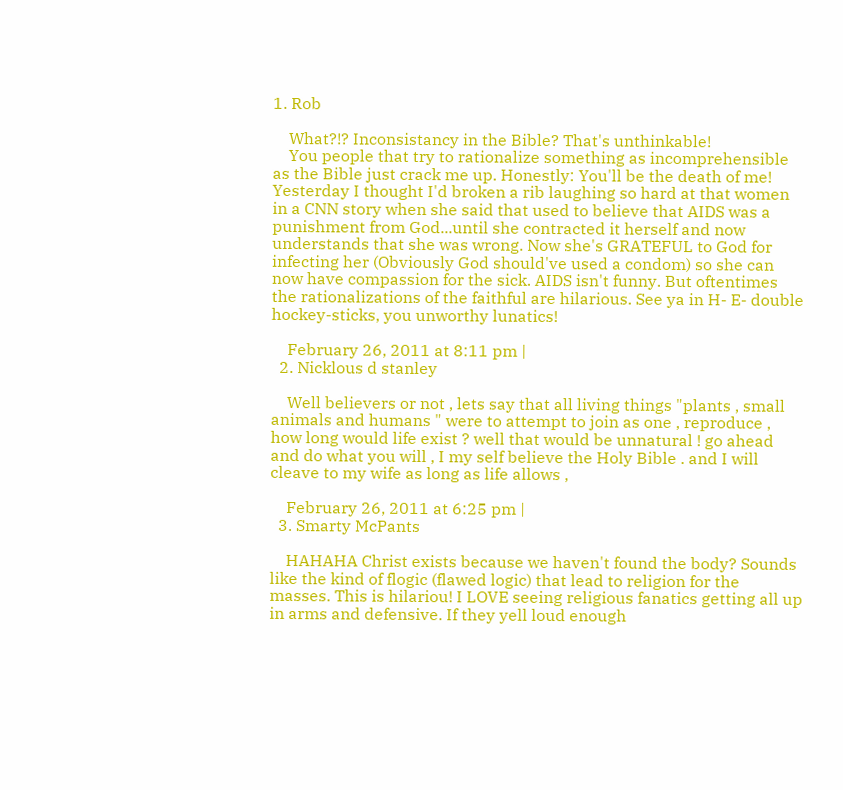1. Rob

    What?!? Inconsistancy in the Bible? That's unthinkable!
    You people that try to rationalize something as incomprehensible as the Bible just crack me up. Honestly: You'll be the death of me! Yesterday I thought I'd broken a rib laughing so hard at that women in a CNN story when she said that used to believe that AIDS was a punishment from God...until she contracted it herself and now understands that she was wrong. Now she's GRATEFUL to God for infecting her (Obviously God should've used a condom) so she can now have compassion for the sick. AIDS isn't funny. But oftentimes the rationalizations of the faithful are hilarious. See ya in H- E- double hockey-sticks, you unworthy lunatics!

    February 26, 2011 at 8:11 pm |
  2. Nicklous d stanley

    Well believers or not , lets say that all living things "plants , small animals and humans " were to attempt to join as one , reproduce , how long would life exist ? well that would be unnatural ! go ahead and do what you will , I my self believe the Holy Bible . and I will cleave to my wife as long as life allows ,

    February 26, 2011 at 6:25 pm |
  3. Smarty McPants

    HAHAHA Christ exists because we haven't found the body? Sounds like the kind of flogic (flawed logic) that lead to religion for the masses. This is hilariou! I LOVE seeing religious fanatics getting all up in arms and defensive. If they yell loud enough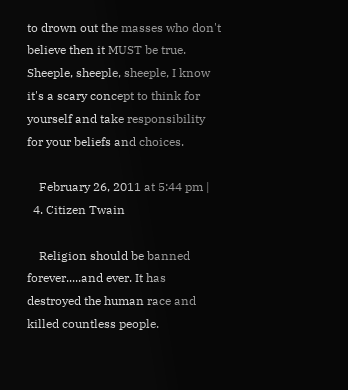to drown out the masses who don't believe then it MUST be true. Sheeple, sheeple, sheeple, I know it's a scary concept to think for yourself and take responsibility for your beliefs and choices.

    February 26, 2011 at 5:44 pm |
  4. Citizen Twain

    Religion should be banned forever.....and ever. It has destroyed the human race and killed countless people.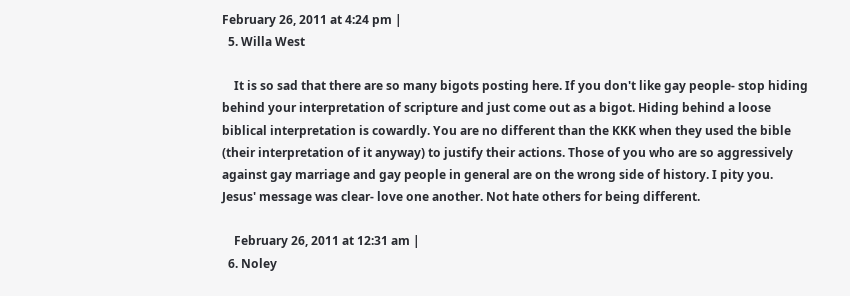February 26, 2011 at 4:24 pm |
  5. Willa West

    It is so sad that there are so many bigots posting here. If you don't like gay people- stop hiding behind your interpretation of scripture and just come out as a bigot. Hiding behind a loose biblical interpretation is cowardly. You are no different than the KKK when they used the bible (their interpretation of it anyway) to justify their actions. Those of you who are so aggressively against gay marriage and gay people in general are on the wrong side of history. I pity you. Jesus' message was clear- love one another. Not hate others for being different.

    February 26, 2011 at 12:31 am |
  6. Noley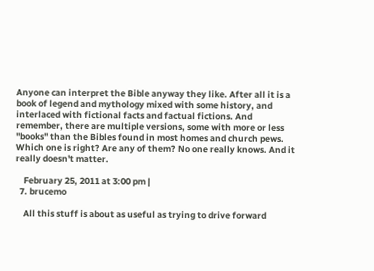Anyone can interpret the Bible anyway they like. After all it is a book of legend and mythology mixed with some history, and interlaced with fictional facts and factual fictions. And remember, there are multiple versions, some with more or less "books" than the Bibles found in most homes and church pews. Which one is right? Are any of them? No one really knows. And it really doesn't matter.

    February 25, 2011 at 3:00 pm |
  7. brucemo

    All this stuff is about as useful as trying to drive forward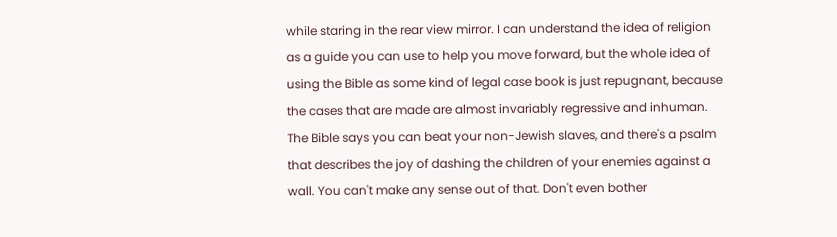while staring in the rear view mirror. I can understand the idea of religion as a guide you can use to help you move forward, but the whole idea of using the Bible as some kind of legal case book is just repugnant, because the cases that are made are almost invariably regressive and inhuman. The Bible says you can beat your non-Jewish slaves, and there's a psalm that describes the joy of dashing the children of your enemies against a wall. You can't make any sense out of that. Don't even bother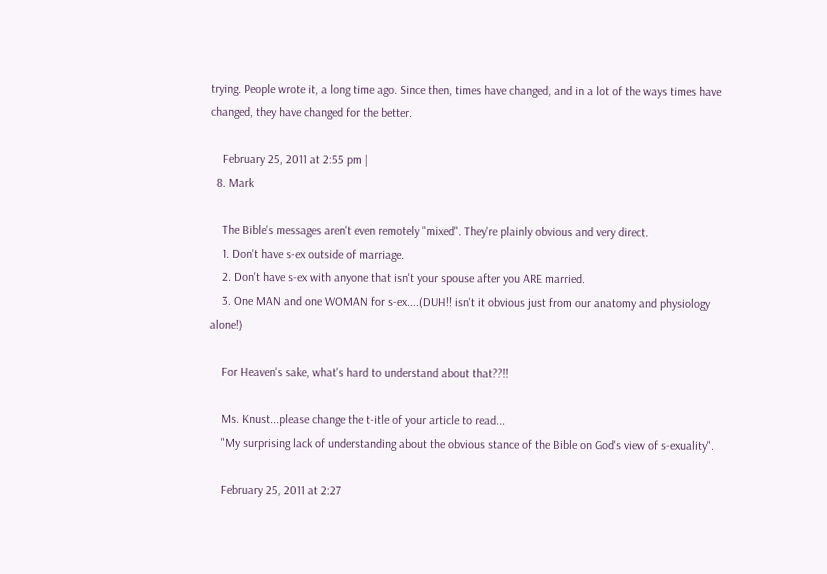trying. People wrote it, a long time ago. Since then, times have changed, and in a lot of the ways times have changed, they have changed for the better.

    February 25, 2011 at 2:55 pm |
  8. Mark

    The Bible's messages aren't even remotely "mixed". They're plainly obvious and very direct.
    1. Don't have s-ex outside of marriage.
    2. Don't have s-ex with anyone that isn't your spouse after you ARE married.
    3. One MAN and one WOMAN for s-ex....(DUH!! isn't it obvious just from our anatomy and physiology alone!)

    For Heaven's sake, what's hard to understand about that??!!

    Ms. Knust...please change the t-itle of your article to read...
    "My surprising lack of understanding about the obvious stance of the Bible on God's view of s-exuality".

    February 25, 2011 at 2:27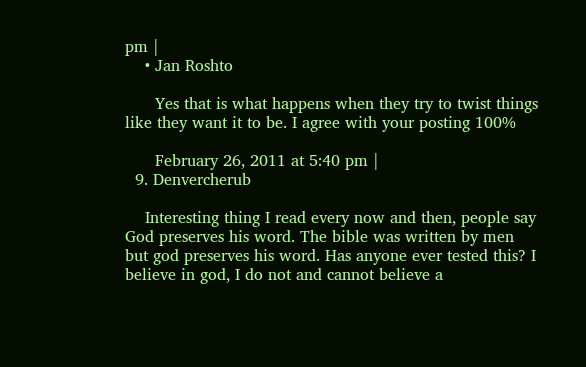pm |
    • Jan Roshto

      Yes that is what happens when they try to twist things like they want it to be. I agree with your posting 100%

      February 26, 2011 at 5:40 pm |
  9. Denvercherub

    Interesting thing I read every now and then, people say God preserves his word. The bible was written by men but god preserves his word. Has anyone ever tested this? I believe in god, I do not and cannot believe a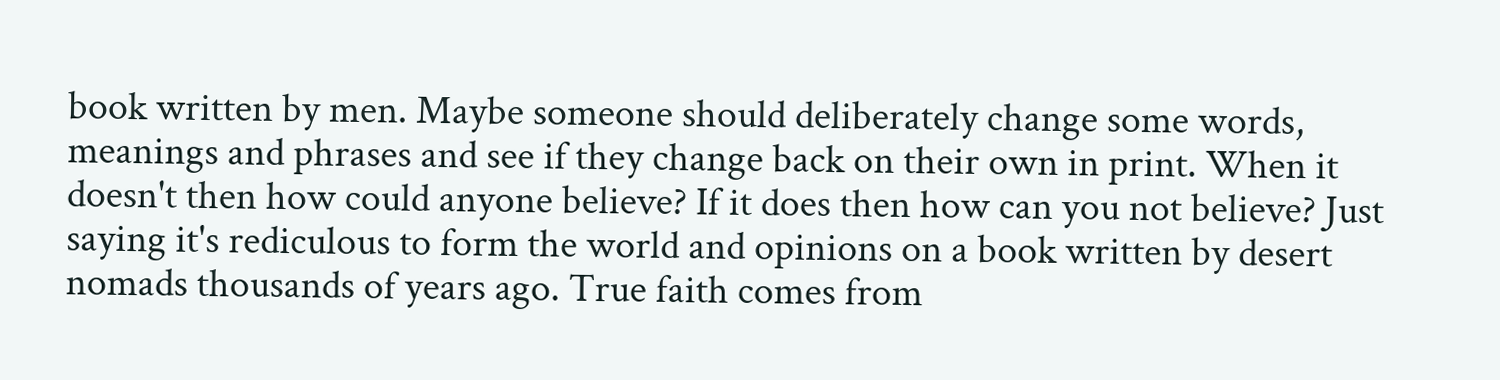book written by men. Maybe someone should deliberately change some words, meanings and phrases and see if they change back on their own in print. When it doesn't then how could anyone believe? If it does then how can you not believe? Just saying it's rediculous to form the world and opinions on a book written by desert nomads thousands of years ago. True faith comes from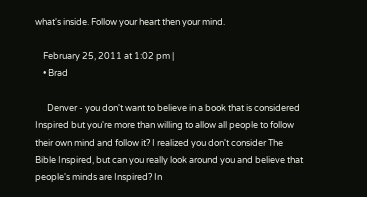what's inside. Follow your heart then your mind.

    February 25, 2011 at 1:02 pm |
    • Brad

      Denver - you don't want to believe in a book that is considered Inspired but you're more than willing to allow all people to follow their own mind and follow it? I realized you don't consider The Bible Inspired, but can you really look around you and believe that people's minds are Inspired? In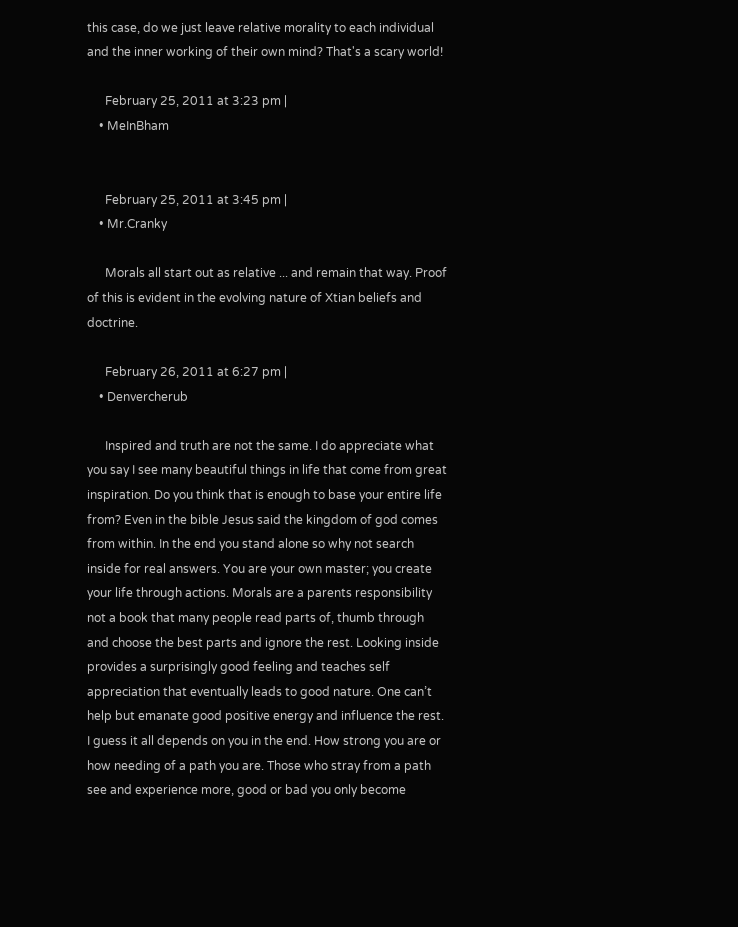this case, do we just leave relative morality to each individual and the inner working of their own mind? That's a scary world!

      February 25, 2011 at 3:23 pm |
    • MeInBham


      February 25, 2011 at 3:45 pm |
    • Mr.Cranky

      Morals all start out as relative ... and remain that way. Proof of this is evident in the evolving nature of Xtian beliefs and doctrine.

      February 26, 2011 at 6:27 pm |
    • Denvercherub

      Inspired and truth are not the same. I do appreciate what you say I see many beautiful things in life that come from great inspiration. Do you think that is enough to base your entire life from? Even in the bible Jesus said the kingdom of god comes from within. In the end you stand alone so why not search inside for real answers. You are your own master; you create your life through actions. Morals are a parents responsibility not a book that many people read parts of, thumb through and choose the best parts and ignore the rest. Looking inside provides a surprisingly good feeling and teaches self appreciation that eventually leads to good nature. One can’t help but emanate good positive energy and influence the rest. I guess it all depends on you in the end. How strong you are or how needing of a path you are. Those who stray from a path see and experience more, good or bad you only become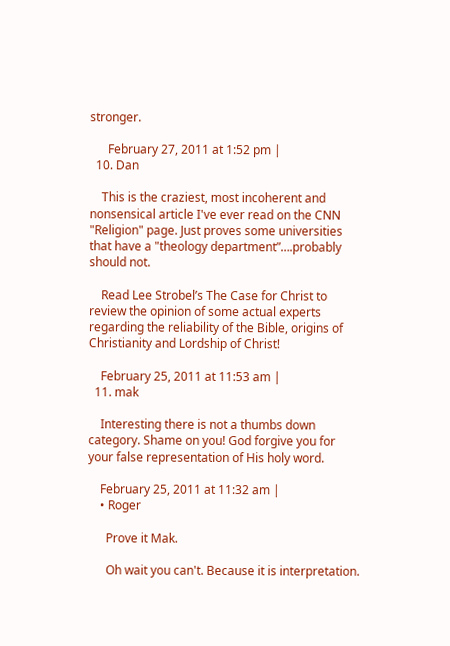stronger.

      February 27, 2011 at 1:52 pm |
  10. Dan

    This is the craziest, most incoherent and nonsensical article I've ever read on the CNN "Religion" page. Just proves some universities that have a "theology department”….probably should not.

    Read Lee Strobel’s The Case for Christ to review the opinion of some actual experts regarding the reliability of the Bible, origins of Christianity and Lordship of Christ!

    February 25, 2011 at 11:53 am |
  11. mak

    Interesting there is not a thumbs down category. Shame on you! God forgive you for your false representation of His holy word.

    February 25, 2011 at 11:32 am |
    • Roger

      Prove it Mak.

      Oh wait you can't. Because it is interpretation.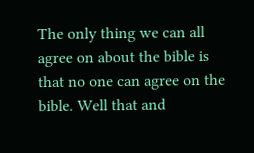The only thing we can all agree on about the bible is that no one can agree on the bible. Well that and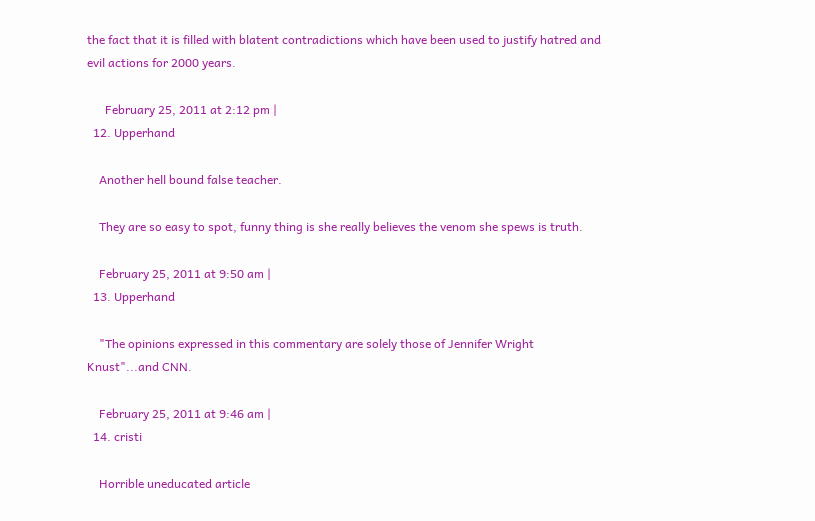the fact that it is filled with blatent contradictions which have been used to justify hatred and evil actions for 2000 years.

      February 25, 2011 at 2:12 pm |
  12. Upperhand

    Another hell bound false teacher.

    They are so easy to spot, funny thing is she really believes the venom she spews is truth.

    February 25, 2011 at 9:50 am |
  13. Upperhand

    "The opinions expressed in this commentary are solely those of Jennifer Wright Knust"...and CNN.

    February 25, 2011 at 9:46 am |
  14. cristi

    Horrible uneducated article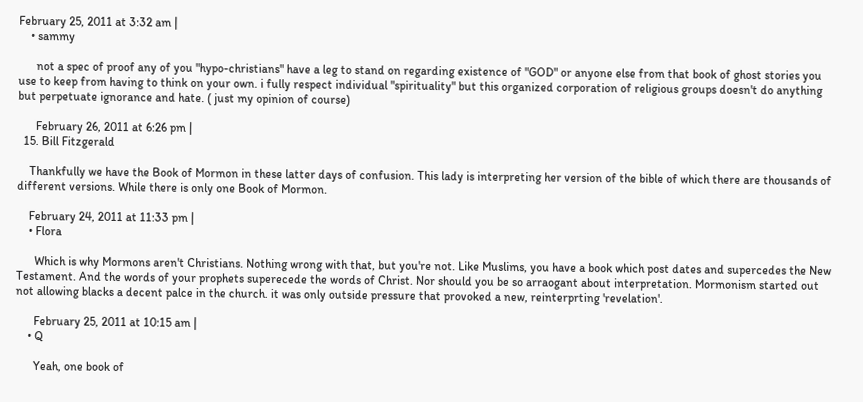February 25, 2011 at 3:32 am |
    • sammy

      not a spec of proof any of you "hypo-christians" have a leg to stand on regarding existence of "GOD" or anyone else from that book of ghost stories you use to keep from having to think on your own. i fully respect individual "spirituality" but this organized corporation of religious groups doesn't do anything but perpetuate ignorance and hate. ( just my opinion of course)

      February 26, 2011 at 6:26 pm |
  15. Bill Fitzgerald

    Thankfully we have the Book of Mormon in these latter days of confusion. This lady is interpreting her version of the bible of which there are thousands of different versions. While there is only one Book of Mormon.

    February 24, 2011 at 11:33 pm |
    • Flora

      Which is why Mormons aren't Christians. Nothing wrong with that, but you're not. Like Muslims, you have a book which post dates and supercedes the New Testament. And the words of your prophets superecede the words of Christ. Nor should you be so arraogant about interpretation. Mormonism started out not allowing blacks a decent palce in the church. it was only outside pressure that provoked a new, reinterprting 'revelation'.

      February 25, 2011 at 10:15 am |
    • Q

      Yeah, one book of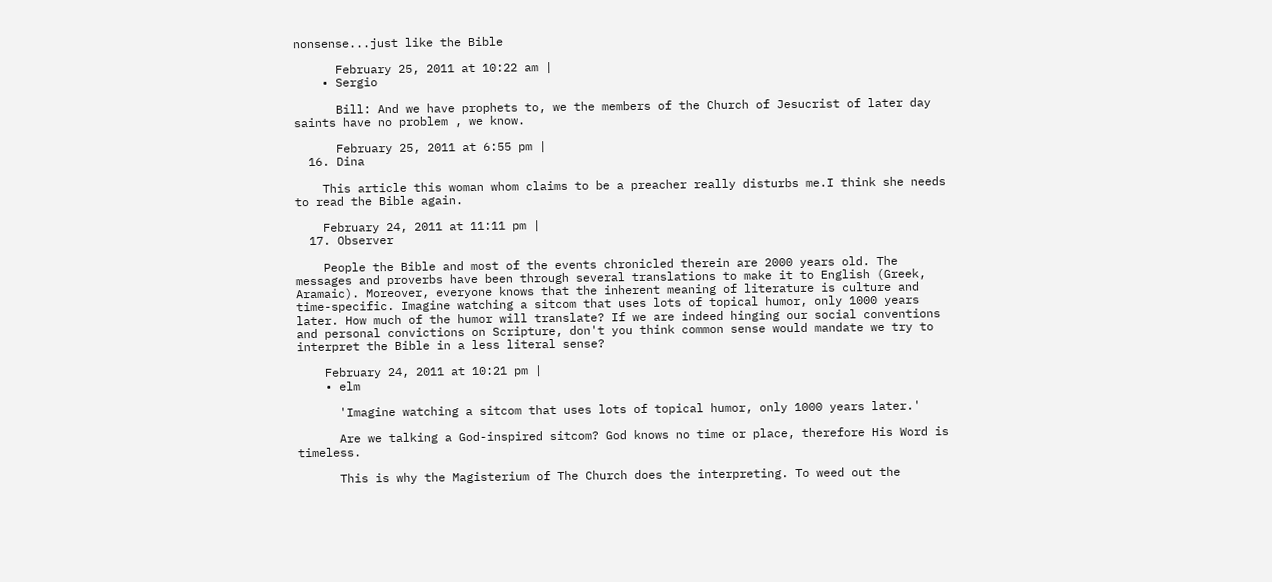nonsense...just like the Bible

      February 25, 2011 at 10:22 am |
    • Sergio

      Bill: And we have prophets to, we the members of the Church of Jesucrist of later day saints have no problem , we know.

      February 25, 2011 at 6:55 pm |
  16. Dina

    This article this woman whom claims to be a preacher really disturbs me.I think she needs to read the Bible again.

    February 24, 2011 at 11:11 pm |
  17. Observer

    People the Bible and most of the events chronicled therein are 2000 years old. The messages and proverbs have been through several translations to make it to English (Greek, Aramaic). Moreover, everyone knows that the inherent meaning of literature is culture and time-specific. Imagine watching a sitcom that uses lots of topical humor, only 1000 years later. How much of the humor will translate? If we are indeed hinging our social conventions and personal convictions on Scripture, don't you think common sense would mandate we try to interpret the Bible in a less literal sense?

    February 24, 2011 at 10:21 pm |
    • elm

      'Imagine watching a sitcom that uses lots of topical humor, only 1000 years later.'

      Are we talking a God-inspired sitcom? God knows no time or place, therefore His Word is timeless.

      This is why the Magisterium of The Church does the interpreting. To weed out the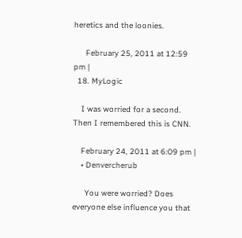heretics and the loonies.

      February 25, 2011 at 12:59 pm |
  18. MyLogic

    I was worried for a second. Then I remembered this is CNN.

    February 24, 2011 at 6:09 pm |
    • Denvercherub

      You were worried? Does everyone else influence you that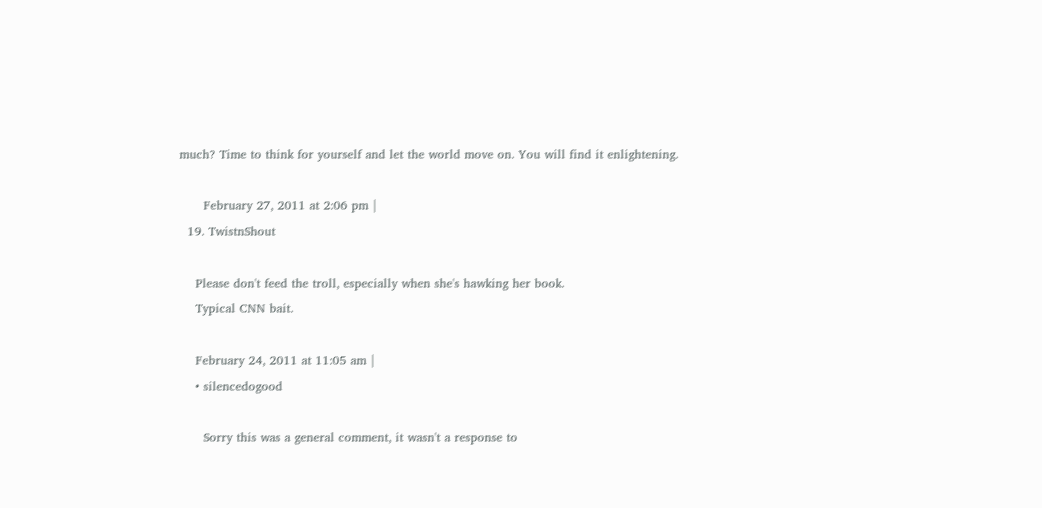much? Time to think for yourself and let the world move on. You will find it enlightening.

      February 27, 2011 at 2:06 pm |
  19. TwistnShout

    Please don't feed the troll, especially when she's hawking her book.
    Typical CNN bait.

    February 24, 2011 at 11:05 am |
    • silencedogood

      Sorry this was a general comment, it wasn't a response to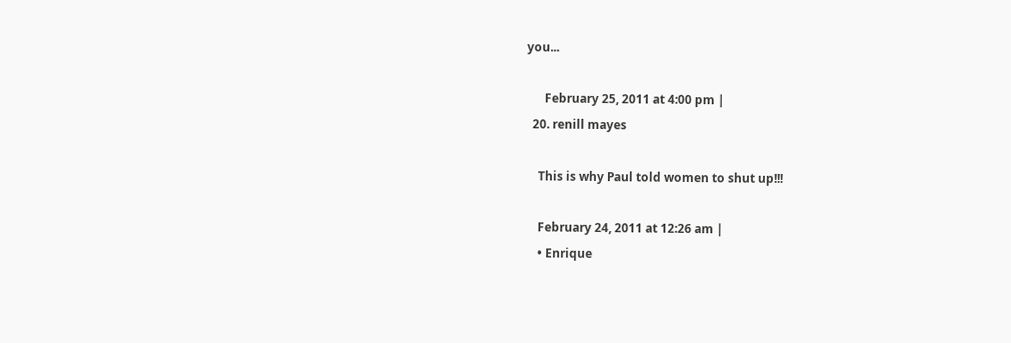you...

      February 25, 2011 at 4:00 pm |
  20. renill mayes

    This is why Paul told women to shut up!!!

    February 24, 2011 at 12:26 am |
    • Enrique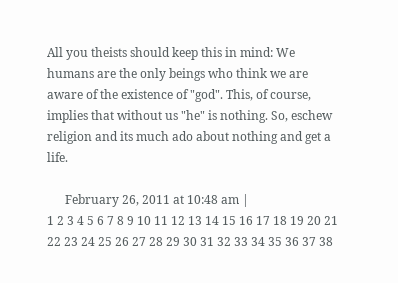All you theists should keep this in mind: We humans are the only beings who think we are aware of the existence of "god". This, of course, implies that without us "he" is nothing. So, eschew religion and its much ado about nothing and get a life.

      February 26, 2011 at 10:48 am |
1 2 3 4 5 6 7 8 9 10 11 12 13 14 15 16 17 18 19 20 21 22 23 24 25 26 27 28 29 30 31 32 33 34 35 36 37 38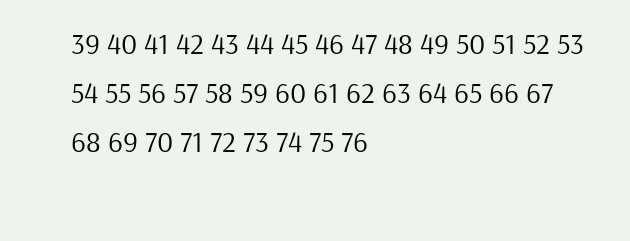39 40 41 42 43 44 45 46 47 48 49 50 51 52 53 54 55 56 57 58 59 60 61 62 63 64 65 66 67 68 69 70 71 72 73 74 75 76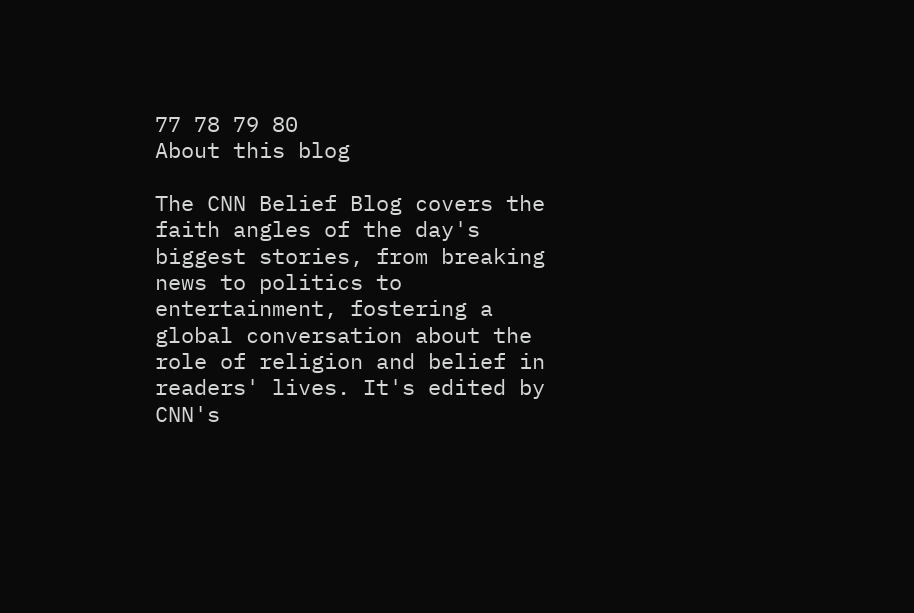77 78 79 80
About this blog

The CNN Belief Blog covers the faith angles of the day's biggest stories, from breaking news to politics to entertainment, fostering a global conversation about the role of religion and belief in readers' lives. It's edited by CNN's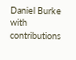Daniel Burke with contributions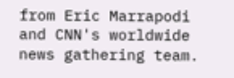from Eric Marrapodi and CNN's worldwide news gathering team.